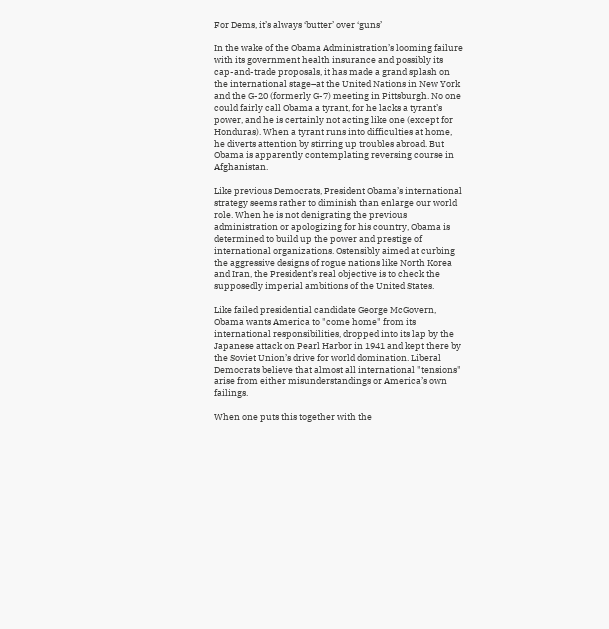For Dems, it’s always ‘butter’ over ‘guns’

In the wake of the Obama Administration’s looming failure with its government health insurance and possibly its cap-and-trade proposals, it has made a grand splash on the international stage–at the United Nations in New York and the G-20 (formerly G-7) meeting in Pittsburgh. No one could fairly call Obama a tyrant, for he lacks a tyrant’s power, and he is certainly not acting like one (except for Honduras). When a tyrant runs into difficulties at home, he diverts attention by stirring up troubles abroad. But Obama is apparently contemplating reversing course in Afghanistan.

Like previous Democrats, President Obama’s international strategy seems rather to diminish than enlarge our world role. When he is not denigrating the previous administration or apologizing for his country, Obama is determined to build up the power and prestige of international organizations. Ostensibly aimed at curbing the aggressive designs of rogue nations like North Korea and Iran, the President’s real objective is to check the supposedly imperial ambitions of the United States.

Like failed presidential candidate George McGovern, Obama wants America to "come home" from its international responsibilities, dropped into its lap by the Japanese attack on Pearl Harbor in 1941 and kept there by the Soviet Union’s drive for world domination. Liberal Democrats believe that almost all international "tensions" arise from either misunderstandings or America’s own failings.

When one puts this together with the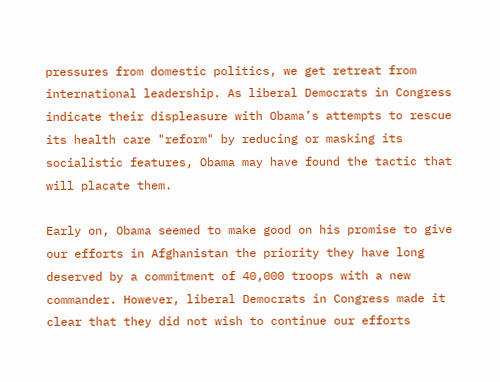pressures from domestic politics, we get retreat from international leadership. As liberal Democrats in Congress indicate their displeasure with Obama’s attempts to rescue its health care "reform" by reducing or masking its socialistic features, Obama may have found the tactic that will placate them.

Early on, Obama seemed to make good on his promise to give our efforts in Afghanistan the priority they have long deserved by a commitment of 40,000 troops with a new commander. However, liberal Democrats in Congress made it clear that they did not wish to continue our efforts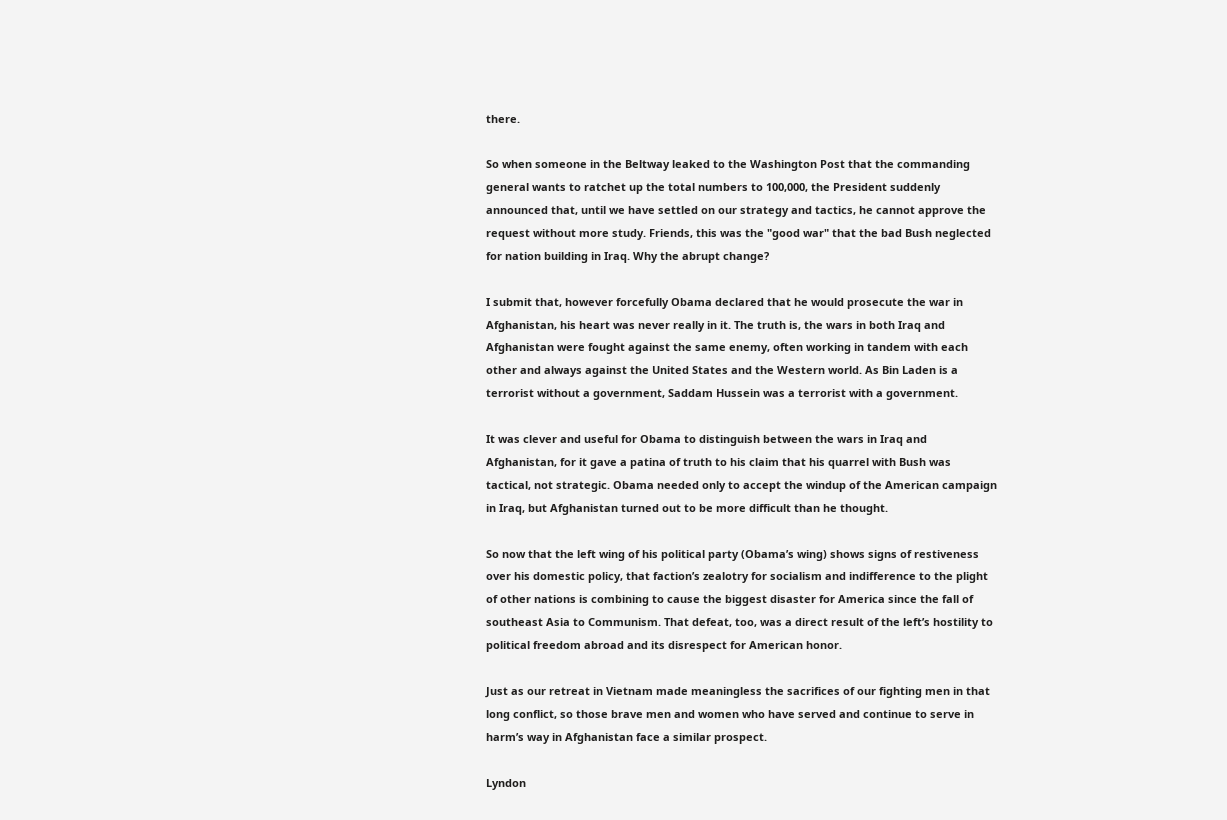there.

So when someone in the Beltway leaked to the Washington Post that the commanding general wants to ratchet up the total numbers to 100,000, the President suddenly announced that, until we have settled on our strategy and tactics, he cannot approve the request without more study. Friends, this was the "good war" that the bad Bush neglected for nation building in Iraq. Why the abrupt change?

I submit that, however forcefully Obama declared that he would prosecute the war in Afghanistan, his heart was never really in it. The truth is, the wars in both Iraq and Afghanistan were fought against the same enemy, often working in tandem with each other and always against the United States and the Western world. As Bin Laden is a terrorist without a government, Saddam Hussein was a terrorist with a government.

It was clever and useful for Obama to distinguish between the wars in Iraq and Afghanistan, for it gave a patina of truth to his claim that his quarrel with Bush was tactical, not strategic. Obama needed only to accept the windup of the American campaign in Iraq, but Afghanistan turned out to be more difficult than he thought.

So now that the left wing of his political party (Obama’s wing) shows signs of restiveness over his domestic policy, that faction’s zealotry for socialism and indifference to the plight of other nations is combining to cause the biggest disaster for America since the fall of southeast Asia to Communism. That defeat, too, was a direct result of the left’s hostility to political freedom abroad and its disrespect for American honor.

Just as our retreat in Vietnam made meaningless the sacrifices of our fighting men in that long conflict, so those brave men and women who have served and continue to serve in harm’s way in Afghanistan face a similar prospect.

Lyndon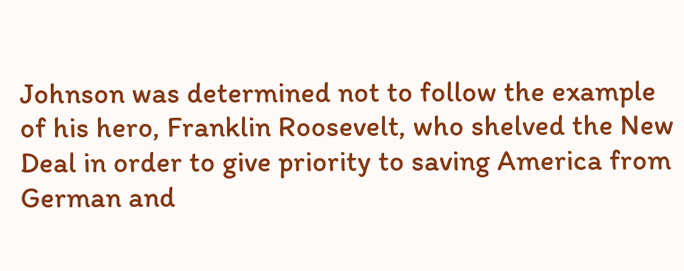Johnson was determined not to follow the example of his hero, Franklin Roosevelt, who shelved the New Deal in order to give priority to saving America from German and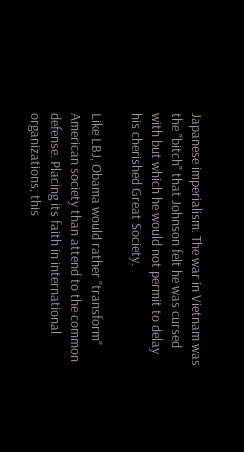Japanese imperialism. The war in Vietnam was the "bitch" that Johnson felt he was cursed with but which he would not permit to delay his cherished Great Society.

Like LBJ, Obama would rather "transform" American society than attend to the common defense. Placing its faith in international organizations, this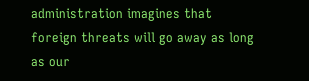administration imagines that foreign threats will go away as long as our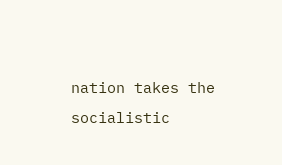nation takes the socialistic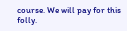course. We will pay for this folly.